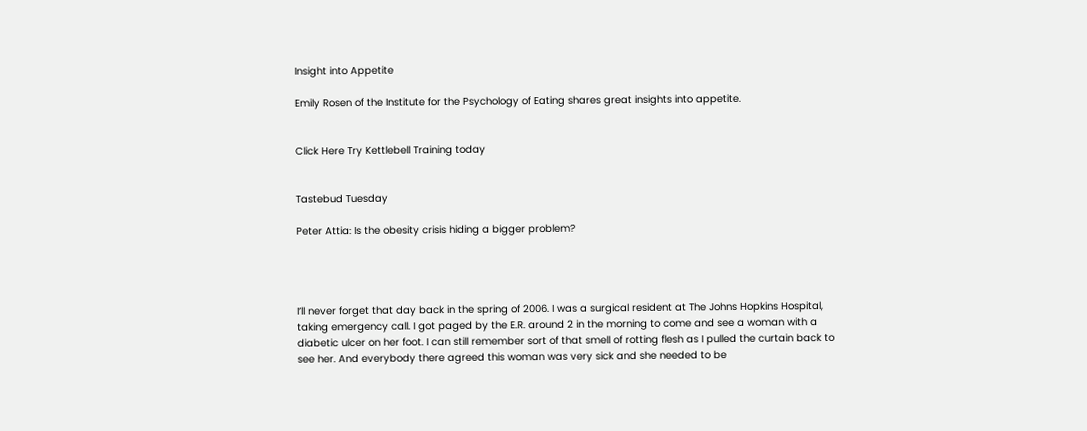Insight into Appetite

Emily Rosen of the Institute for the Psychology of Eating shares great insights into appetite.


Click Here Try Kettlebell Training today


Tastebud Tuesday

Peter Attia: Is the obesity crisis hiding a bigger problem?




I’ll never forget that day back in the spring of 2006. I was a surgical resident at The Johns Hopkins Hospital, taking emergency call. I got paged by the E.R. around 2 in the morning to come and see a woman with a diabetic ulcer on her foot. I can still remember sort of that smell of rotting flesh as I pulled the curtain back to see her. And everybody there agreed this woman was very sick and she needed to be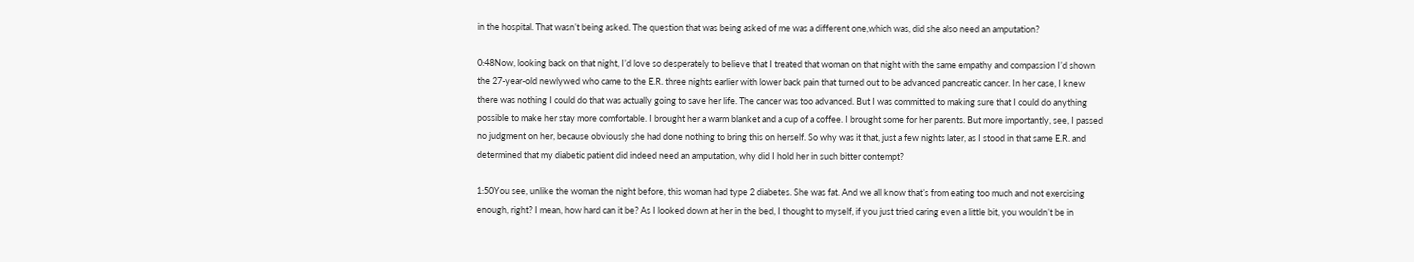in the hospital. That wasn’t being asked. The question that was being asked of me was a different one,which was, did she also need an amputation?

0:48Now, looking back on that night, I’d love so desperately to believe that I treated that woman on that night with the same empathy and compassion I’d shown the 27-year-old newlywed who came to the E.R. three nights earlier with lower back pain that turned out to be advanced pancreatic cancer. In her case, I knew there was nothing I could do that was actually going to save her life. The cancer was too advanced. But I was committed to making sure that I could do anything possible to make her stay more comfortable. I brought her a warm blanket and a cup of a coffee. I brought some for her parents. But more importantly, see, I passed no judgment on her, because obviously she had done nothing to bring this on herself. So why was it that, just a few nights later, as I stood in that same E.R. and determined that my diabetic patient did indeed need an amputation, why did I hold her in such bitter contempt?

1:50You see, unlike the woman the night before, this woman had type 2 diabetes. She was fat. And we all know that’s from eating too much and not exercising enough, right? I mean, how hard can it be? As I looked down at her in the bed, I thought to myself, if you just tried caring even a little bit, you wouldn’t be in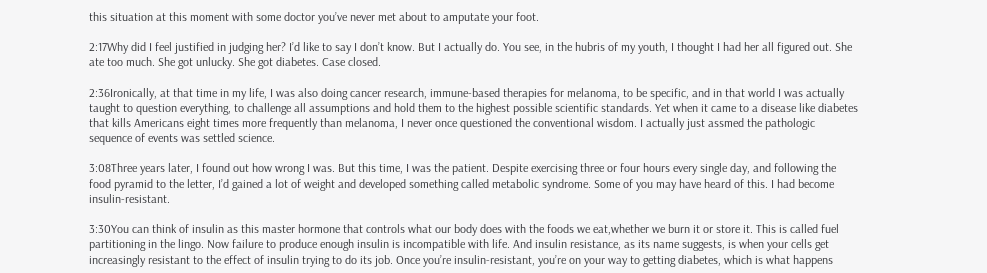this situation at this moment with some doctor you’ve never met about to amputate your foot.

2:17Why did I feel justified in judging her? I’d like to say I don’t know. But I actually do. You see, in the hubris of my youth, I thought I had her all figured out. She ate too much. She got unlucky. She got diabetes. Case closed.

2:36Ironically, at that time in my life, I was also doing cancer research, immune-based therapies for melanoma, to be specific, and in that world I was actually taught to question everything, to challenge all assumptions and hold them to the highest possible scientific standards. Yet when it came to a disease like diabetes that kills Americans eight times more frequently than melanoma, I never once questioned the conventional wisdom. I actually just assmed the pathologic sequence of events was settled science.

3:08Three years later, I found out how wrong I was. But this time, I was the patient. Despite exercising three or four hours every single day, and following the food pyramid to the letter, I’d gained a lot of weight and developed something called metabolic syndrome. Some of you may have heard of this. I had become insulin-resistant.

3:30You can think of insulin as this master hormone that controls what our body does with the foods we eat,whether we burn it or store it. This is called fuel partitioning in the lingo. Now failure to produce enough insulin is incompatible with life. And insulin resistance, as its name suggests, is when your cells get increasingly resistant to the effect of insulin trying to do its job. Once you’re insulin-resistant, you’re on your way to getting diabetes, which is what happens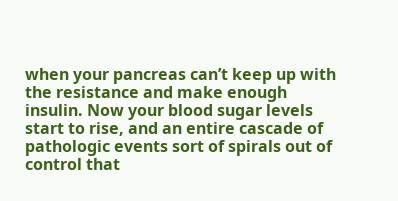when your pancreas can’t keep up with the resistance and make enough insulin. Now your blood sugar levels start to rise, and an entire cascade of pathologic events sort of spirals out of control that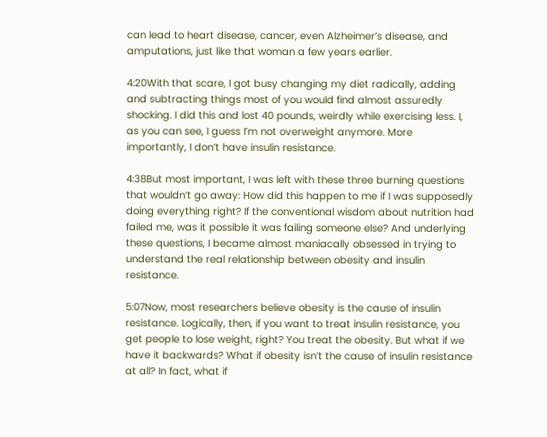can lead to heart disease, cancer, even Alzheimer’s disease, and amputations, just like that woman a few years earlier.

4:20With that scare, I got busy changing my diet radically, adding and subtracting things most of you would find almost assuredly shocking. I did this and lost 40 pounds, weirdly while exercising less. I, as you can see, I guess I’m not overweight anymore. More importantly, I don’t have insulin resistance.

4:38But most important, I was left with these three burning questions that wouldn’t go away: How did this happen to me if I was supposedly doing everything right? If the conventional wisdom about nutrition had failed me, was it possible it was failing someone else? And underlying these questions, I became almost maniacally obsessed in trying to understand the real relationship between obesity and insulin resistance.

5:07Now, most researchers believe obesity is the cause of insulin resistance. Logically, then, if you want to treat insulin resistance, you get people to lose weight, right? You treat the obesity. But what if we have it backwards? What if obesity isn’t the cause of insulin resistance at all? In fact, what if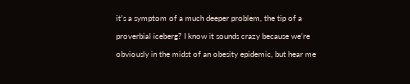it’s a symptom of a much deeper problem, the tip of a proverbial iceberg? I know it sounds crazy because we’re obviously in the midst of an obesity epidemic, but hear me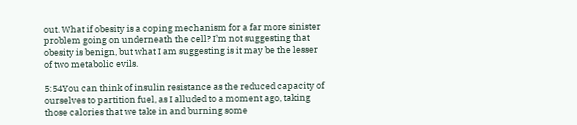out. What if obesity is a coping mechanism for a far more sinister problem going on underneath the cell? I’m not suggesting that obesity is benign, but what I am suggesting is it may be the lesser of two metabolic evils.

5:54You can think of insulin resistance as the reduced capacity of ourselves to partition fuel, as I alluded to a moment ago, taking those calories that we take in and burning some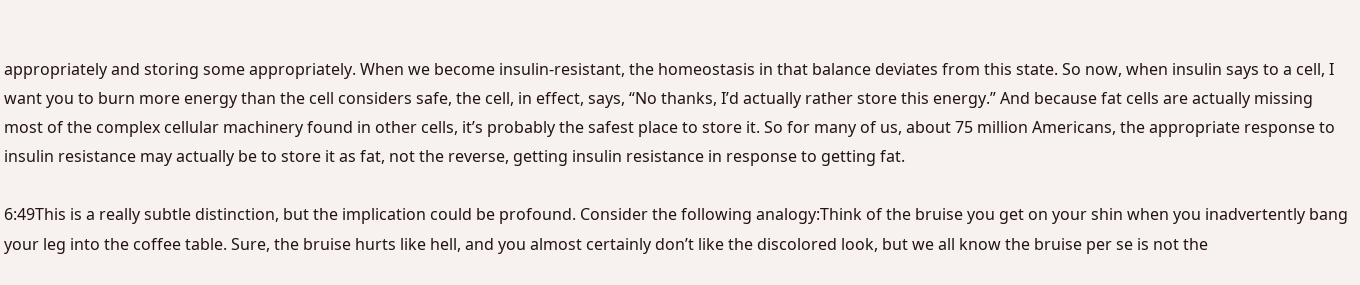appropriately and storing some appropriately. When we become insulin-resistant, the homeostasis in that balance deviates from this state. So now, when insulin says to a cell, I want you to burn more energy than the cell considers safe, the cell, in effect, says, “No thanks, I’d actually rather store this energy.” And because fat cells are actually missing most of the complex cellular machinery found in other cells, it’s probably the safest place to store it. So for many of us, about 75 million Americans, the appropriate response to insulin resistance may actually be to store it as fat, not the reverse, getting insulin resistance in response to getting fat.

6:49This is a really subtle distinction, but the implication could be profound. Consider the following analogy:Think of the bruise you get on your shin when you inadvertently bang your leg into the coffee table. Sure, the bruise hurts like hell, and you almost certainly don’t like the discolored look, but we all know the bruise per se is not the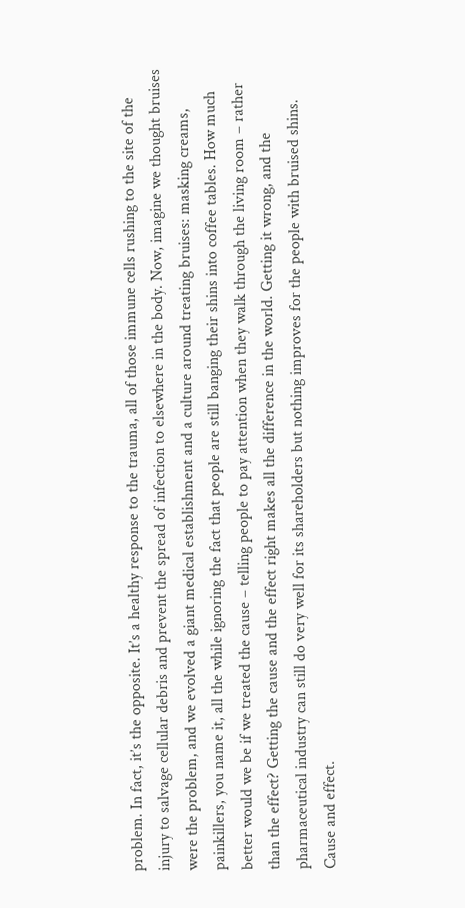problem. In fact, it’s the opposite. It’s a healthy response to the trauma, all of those immune cells rushing to the site of the injury to salvage cellular debris and prevent the spread of infection to elsewhere in the body. Now, imagine we thought bruises were the problem, and we evolved a giant medical establishment and a culture around treating bruises: masking creams, painkillers, you name it, all the while ignoring the fact that people are still banging their shins into coffee tables. How much better would we be if we treated the cause – telling people to pay attention when they walk through the living room – rather than the effect? Getting the cause and the effect right makes all the difference in the world. Getting it wrong, and the pharmaceutical industry can still do very well for its shareholders but nothing improves for the people with bruised shins. Cause and effect.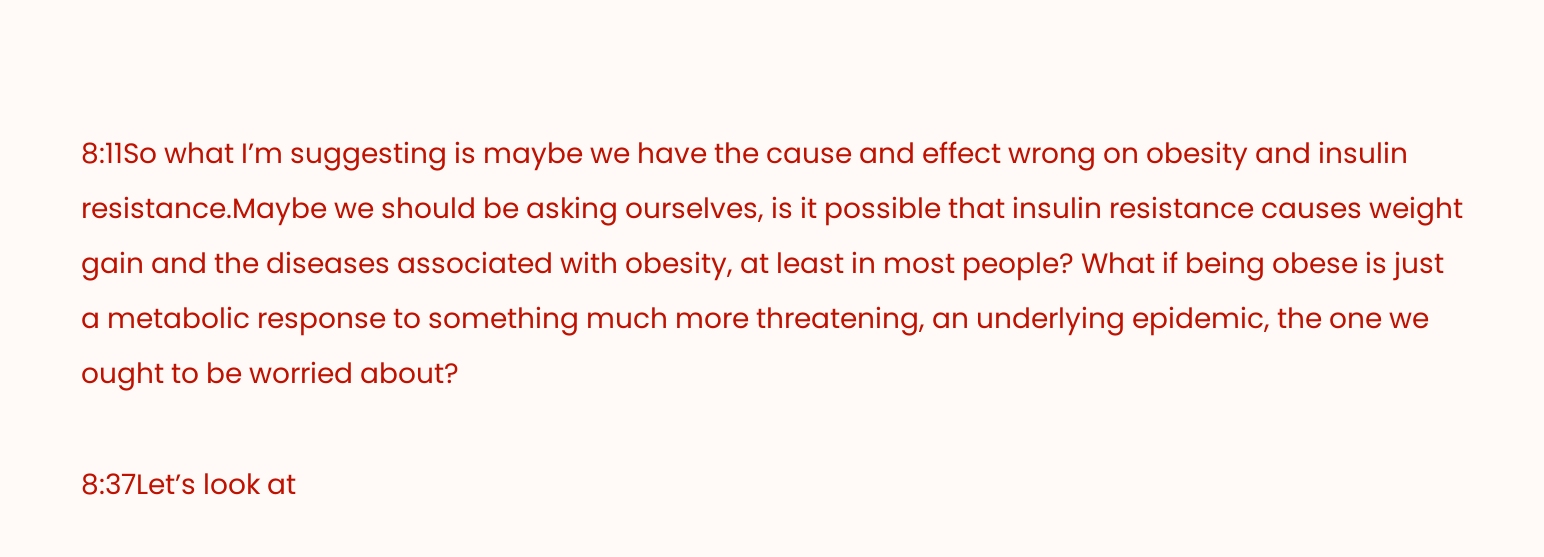8:11So what I’m suggesting is maybe we have the cause and effect wrong on obesity and insulin resistance.Maybe we should be asking ourselves, is it possible that insulin resistance causes weight gain and the diseases associated with obesity, at least in most people? What if being obese is just a metabolic response to something much more threatening, an underlying epidemic, the one we ought to be worried about?

8:37Let’s look at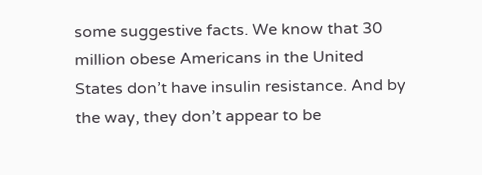some suggestive facts. We know that 30 million obese Americans in the United States don’t have insulin resistance. And by the way, they don’t appear to be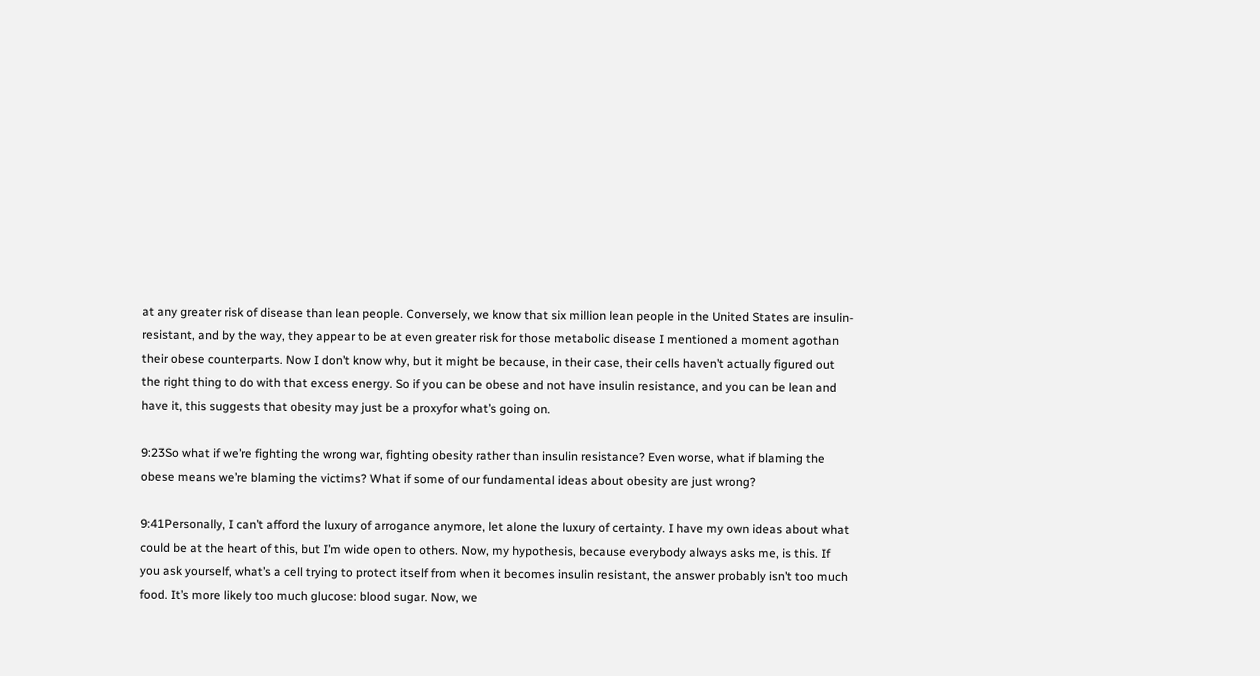at any greater risk of disease than lean people. Conversely, we know that six million lean people in the United States are insulin-resistant, and by the way, they appear to be at even greater risk for those metabolic disease I mentioned a moment agothan their obese counterparts. Now I don’t know why, but it might be because, in their case, their cells haven’t actually figured out the right thing to do with that excess energy. So if you can be obese and not have insulin resistance, and you can be lean and have it, this suggests that obesity may just be a proxyfor what’s going on.

9:23So what if we’re fighting the wrong war, fighting obesity rather than insulin resistance? Even worse, what if blaming the obese means we’re blaming the victims? What if some of our fundamental ideas about obesity are just wrong?

9:41Personally, I can’t afford the luxury of arrogance anymore, let alone the luxury of certainty. I have my own ideas about what could be at the heart of this, but I’m wide open to others. Now, my hypothesis, because everybody always asks me, is this. If you ask yourself, what’s a cell trying to protect itself from when it becomes insulin resistant, the answer probably isn’t too much food. It’s more likely too much glucose: blood sugar. Now, we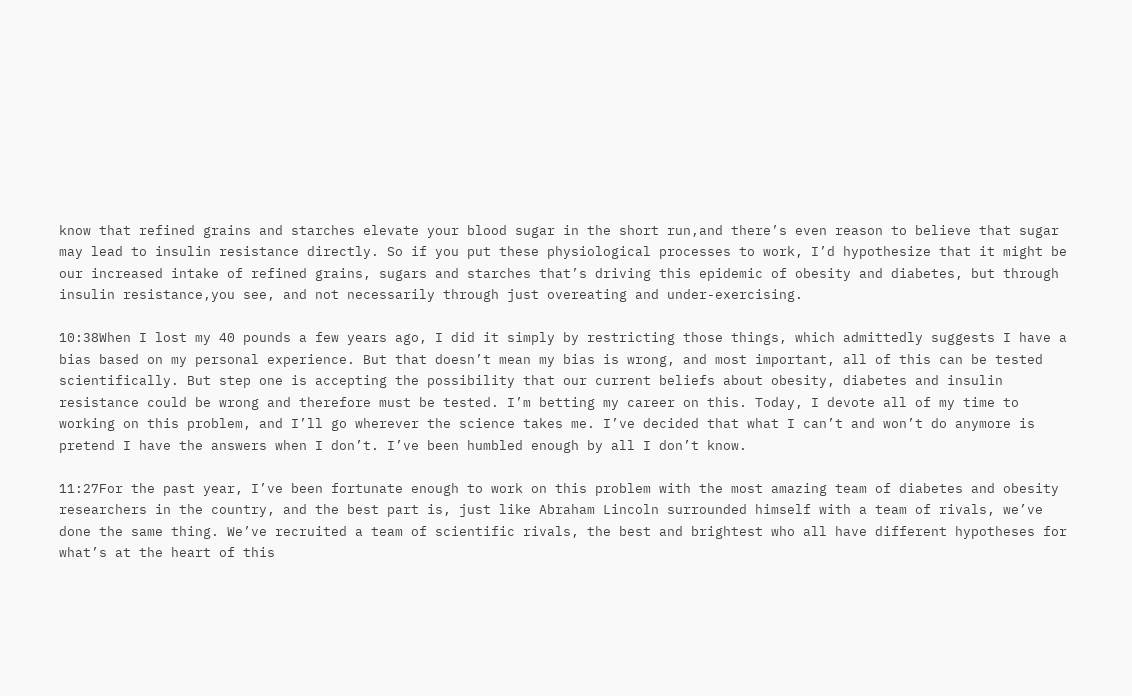know that refined grains and starches elevate your blood sugar in the short run,and there’s even reason to believe that sugar may lead to insulin resistance directly. So if you put these physiological processes to work, I’d hypothesize that it might be our increased intake of refined grains, sugars and starches that’s driving this epidemic of obesity and diabetes, but through insulin resistance,you see, and not necessarily through just overeating and under-exercising.

10:38When I lost my 40 pounds a few years ago, I did it simply by restricting those things, which admittedly suggests I have a bias based on my personal experience. But that doesn’t mean my bias is wrong, and most important, all of this can be tested scientifically. But step one is accepting the possibility that our current beliefs about obesity, diabetes and insulin resistance could be wrong and therefore must be tested. I’m betting my career on this. Today, I devote all of my time to working on this problem, and I’ll go wherever the science takes me. I’ve decided that what I can’t and won’t do anymore is pretend I have the answers when I don’t. I’ve been humbled enough by all I don’t know.

11:27For the past year, I’ve been fortunate enough to work on this problem with the most amazing team of diabetes and obesity researchers in the country, and the best part is, just like Abraham Lincoln surrounded himself with a team of rivals, we’ve done the same thing. We’ve recruited a team of scientific rivals, the best and brightest who all have different hypotheses for what’s at the heart of this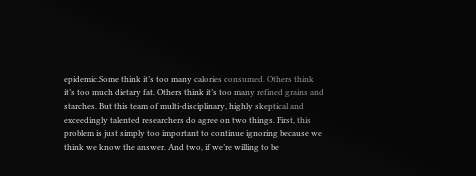epidemic.Some think it’s too many calories consumed. Others think it’s too much dietary fat. Others think it’s too many refined grains and starches. But this team of multi-disciplinary, highly skeptical and exceedingly talented researchers do agree on two things. First, this problem is just simply too important to continue ignoring because we think we know the answer. And two, if we’re willing to be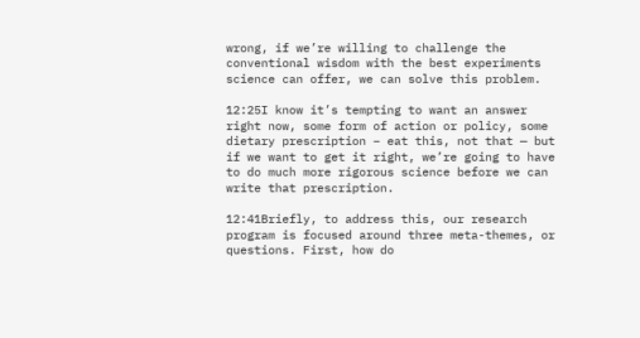wrong, if we’re willing to challenge the conventional wisdom with the best experiments science can offer, we can solve this problem.

12:25I know it’s tempting to want an answer right now, some form of action or policy, some dietary prescription – eat this, not that — but if we want to get it right, we’re going to have to do much more rigorous science before we can write that prescription.

12:41Briefly, to address this, our research program is focused around three meta-themes, or questions. First, how do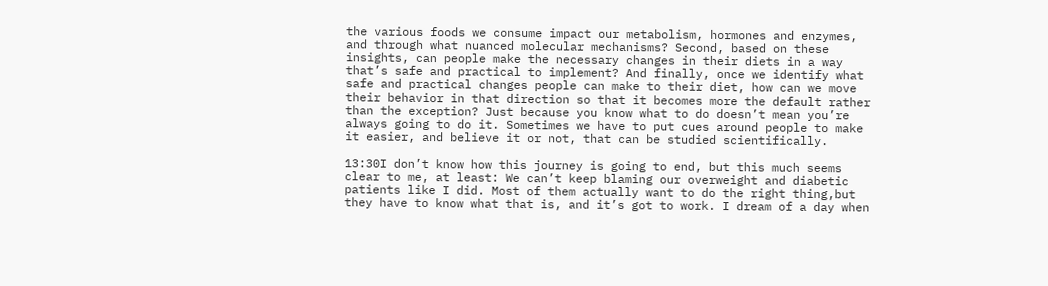the various foods we consume impact our metabolism, hormones and enzymes, and through what nuanced molecular mechanisms? Second, based on these insights, can people make the necessary changes in their diets in a way that’s safe and practical to implement? And finally, once we identify what safe and practical changes people can make to their diet, how can we move their behavior in that direction so that it becomes more the default rather than the exception? Just because you know what to do doesn’t mean you’re always going to do it. Sometimes we have to put cues around people to make it easier, and believe it or not, that can be studied scientifically.

13:30I don’t know how this journey is going to end, but this much seems clear to me, at least: We can’t keep blaming our overweight and diabetic patients like I did. Most of them actually want to do the right thing,but they have to know what that is, and it’s got to work. I dream of a day when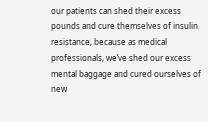our patients can shed their excess pounds and cure themselves of insulin resistance, because as medical professionals, we’ve shed our excess mental baggage and cured ourselves of new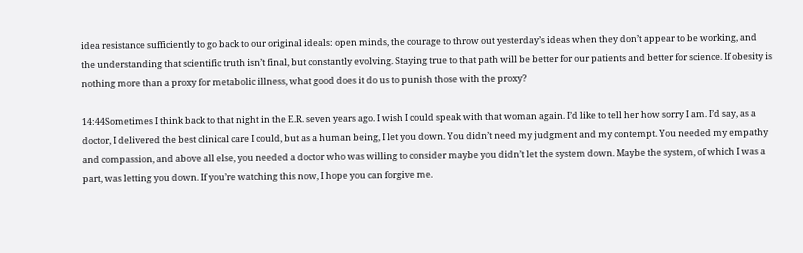idea resistance sufficiently to go back to our original ideals: open minds, the courage to throw out yesterday’s ideas when they don’t appear to be working, and the understanding that scientific truth isn’t final, but constantly evolving. Staying true to that path will be better for our patients and better for science. If obesity is nothing more than a proxy for metabolic illness, what good does it do us to punish those with the proxy?

14:44Sometimes I think back to that night in the E.R. seven years ago. I wish I could speak with that woman again. I’d like to tell her how sorry I am. I’d say, as a doctor, I delivered the best clinical care I could, but as a human being, I let you down. You didn’t need my judgment and my contempt. You needed my empathy and compassion, and above all else, you needed a doctor who was willing to consider maybe you didn’t let the system down. Maybe the system, of which I was a part, was letting you down. If you’re watching this now, I hope you can forgive me.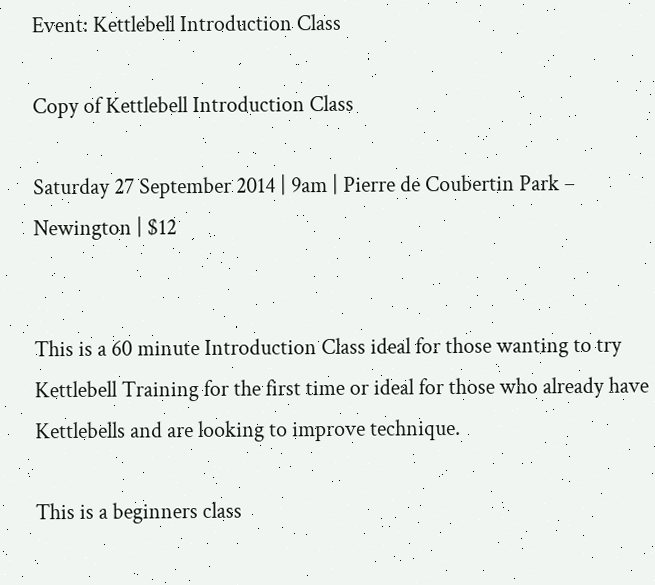Event: Kettlebell Introduction Class

Copy of Kettlebell Introduction Class

Saturday 27 September 2014 | 9am | Pierre de Coubertin Park – Newington | $12


This is a 60 minute Introduction Class ideal for those wanting to try Kettlebell Training for the first time or ideal for those who already have Kettlebells and are looking to improve technique.

This is a beginners class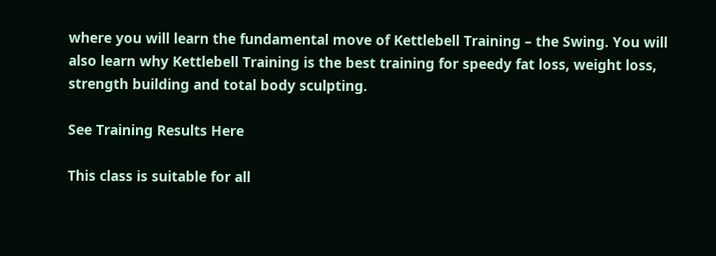where you will learn the fundamental move of Kettlebell Training – the Swing. You will also learn why Kettlebell Training is the best training for speedy fat loss, weight loss, strength building and total body sculpting.

See Training Results Here

This class is suitable for all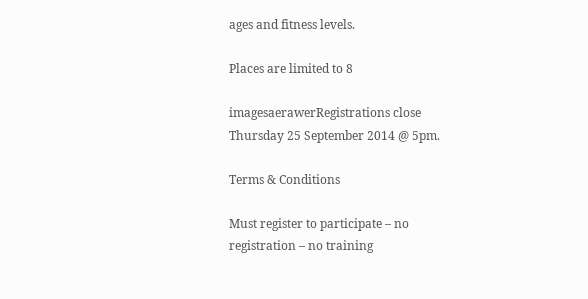ages and fitness levels.

Places are limited to 8

imagesaerawerRegistrations close Thursday 25 September 2014 @ 5pm.

Terms & Conditions

Must register to participate – no registration – no training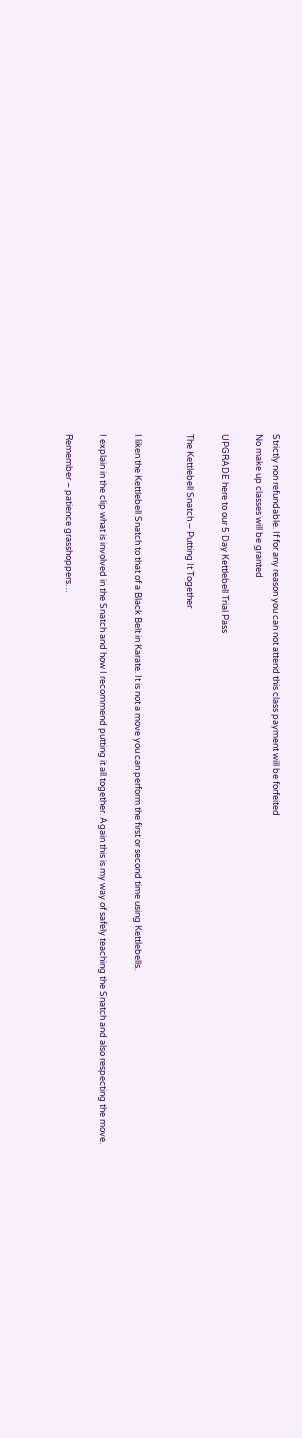Strictly non refundable. If for any reason you can not attend this class payment will be forfeited
No make up classes will be granted

UPGRADE here to our 5 Day Kettlebell Trial Pass

The Kettlebell Snatch – Putting It Together


I liken the Kettlebell Snatch to that of a Black Belt in Karate. It is not a move you can perform the first or second time using Kettlebells.

I explain in the clip what is involved in the Snatch and how I recommend putting it all together. Again this is my way of safely teaching the Snatch and also respecting the move.

Remember – patience grasshoppers…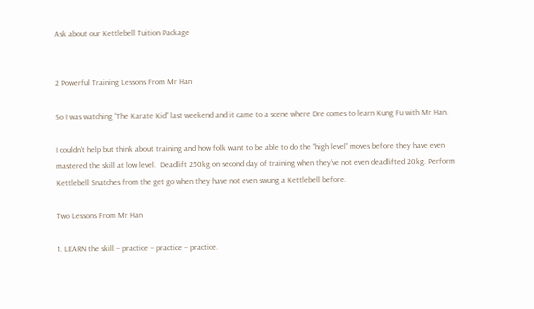Ask about our Kettlebell Tuition Package


2 Powerful Training Lessons From Mr Han

So I was watching “The Karate Kid” last weekend and it came to a scene where Dre comes to learn Kung Fu with Mr Han.

I couldn’t help but think about training and how folk want to be able to do the “high level” moves before they have even mastered the skill at low level.  Deadlift 250kg on second day of training when they’ve not even deadlifted 20kg. Perform Kettlebell Snatches from the get go when they have not even swung a Kettlebell before.

Two Lessons From Mr Han

1. LEARN the skill – practice – practice – practice.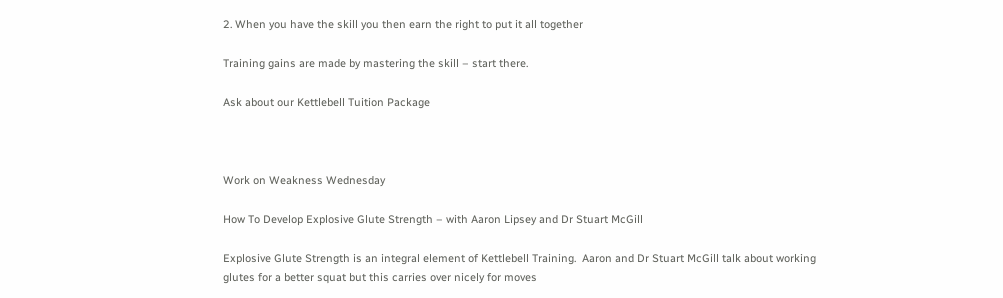2. When you have the skill you then earn the right to put it all together

Training gains are made by mastering the skill – start there.

Ask about our Kettlebell Tuition Package



Work on Weakness Wednesday

How To Develop Explosive Glute Strength – with Aaron Lipsey and Dr Stuart McGill

Explosive Glute Strength is an integral element of Kettlebell Training.  Aaron and Dr Stuart McGill talk about working glutes for a better squat but this carries over nicely for moves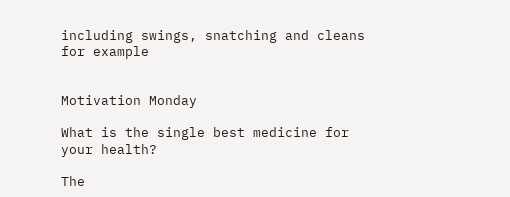including swings, snatching and cleans for example


Motivation Monday

What is the single best medicine for your health?

The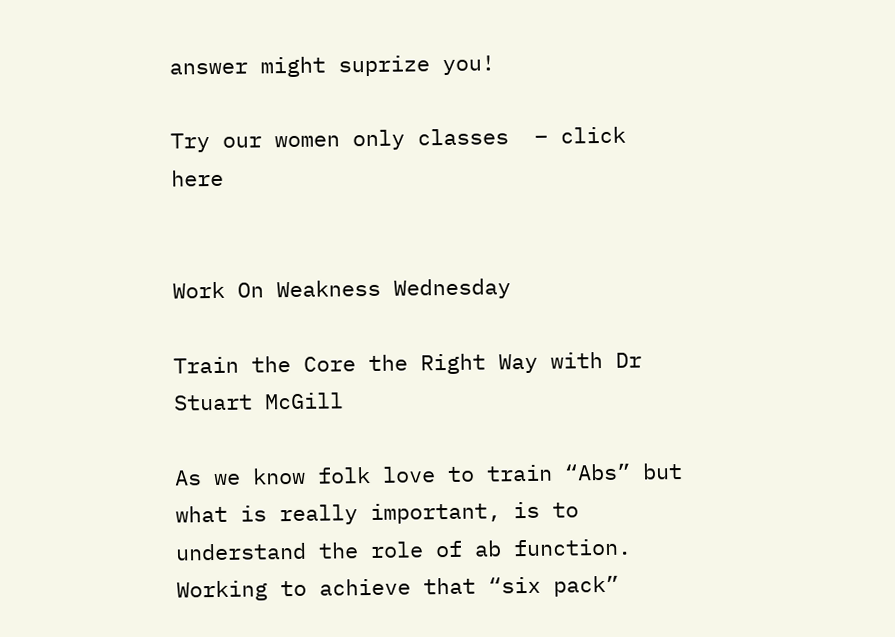answer might suprize you!

Try our women only classes  – click here


Work On Weakness Wednesday

Train the Core the Right Way with Dr Stuart McGill

As we know folk love to train “Abs” but what is really important, is to understand the role of ab function. Working to achieve that “six pack”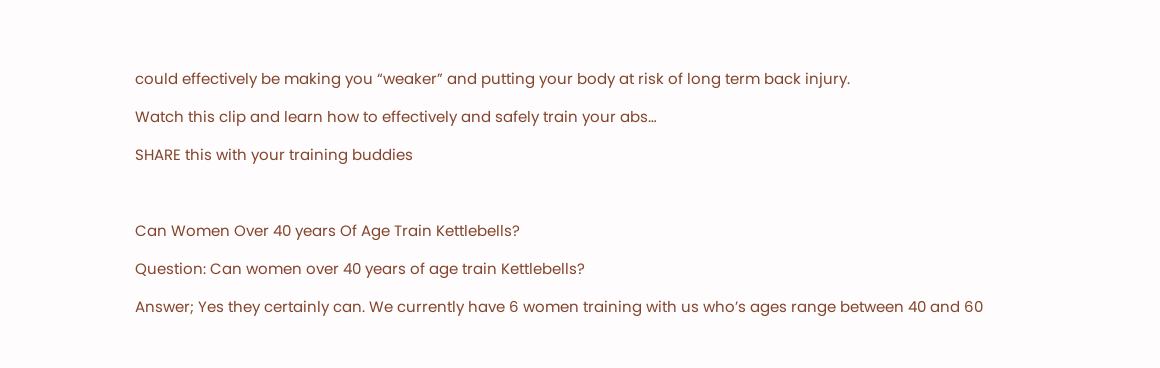could effectively be making you “weaker” and putting your body at risk of long term back injury.

Watch this clip and learn how to effectively and safely train your abs…

SHARE this with your training buddies



Can Women Over 40 years Of Age Train Kettlebells?

Question: Can women over 40 years of age train Kettlebells?

Answer; Yes they certainly can. We currently have 6 women training with us who’s ages range between 40 and 60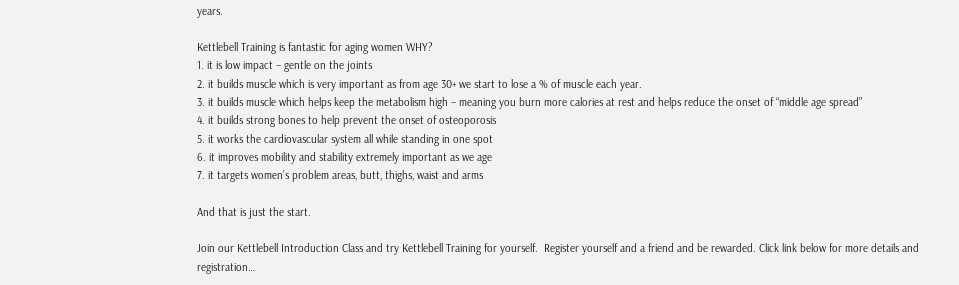years.

Kettlebell Training is fantastic for aging women WHY?
1. it is low impact – gentle on the joints
2. it builds muscle which is very important as from age 30+ we start to lose a % of muscle each year.
3. it builds muscle which helps keep the metabolism high – meaning you burn more calories at rest and helps reduce the onset of “middle age spread”
4. it builds strong bones to help prevent the onset of osteoporosis
5. it works the cardiovascular system all while standing in one spot
6. it improves mobility and stability extremely important as we age
7. it targets women’s problem areas, butt, thighs, waist and arms

And that is just the start.

Join our Kettlebell Introduction Class and try Kettlebell Training for yourself.  Register yourself and a friend and be rewarded. Click link below for more details and registration…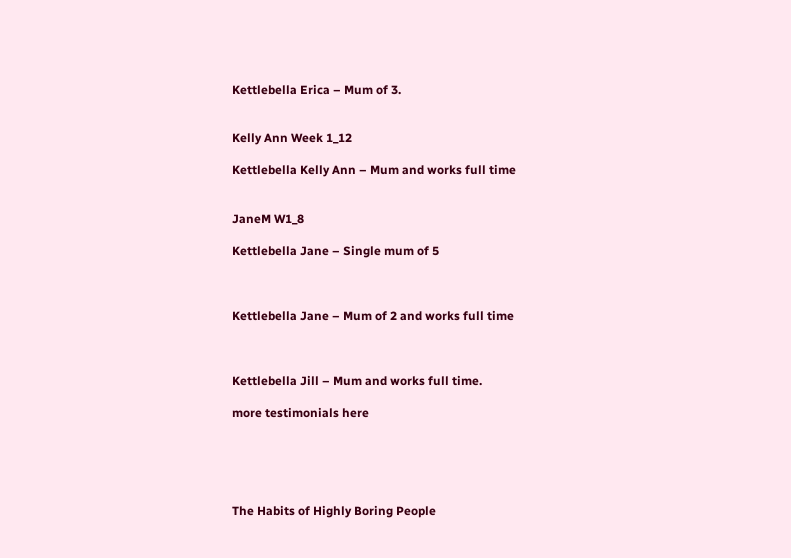Kettlebella Erica – Mum of 3.


Kelly Ann Week 1_12

Kettlebella Kelly Ann – Mum and works full time


JaneM W1_8

Kettlebella Jane – Single mum of 5



Kettlebella Jane – Mum of 2 and works full time



Kettlebella Jill – Mum and works full time.

more testimonials here





The Habits of Highly Boring People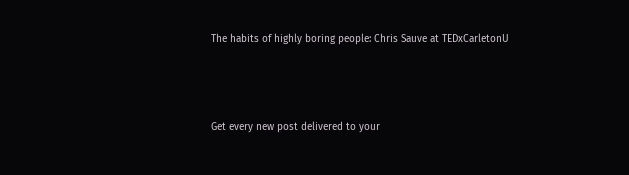The habits of highly boring people: Chris Sauve at TEDxCarletonU



Get every new post delivered to your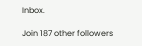Inbox.

Join 187 other followers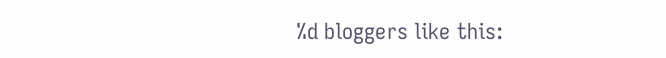%d bloggers like this: